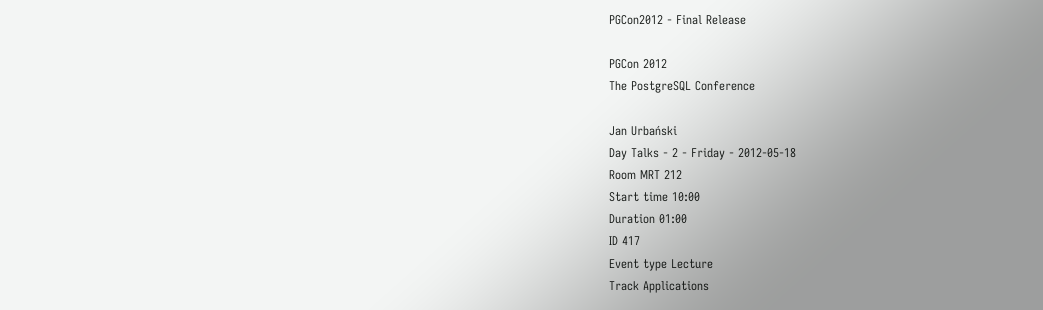PGCon2012 - Final Release

PGCon 2012
The PostgreSQL Conference

Jan Urbański
Day Talks - 2 - Friday - 2012-05-18
Room MRT 212
Start time 10:00
Duration 01:00
ID 417
Event type Lecture
Track Applications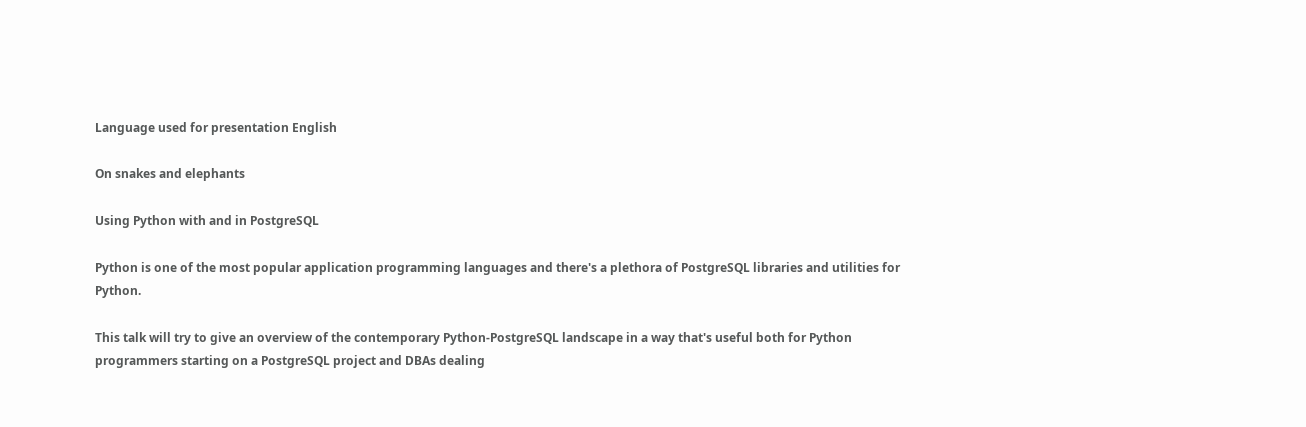Language used for presentation English

On snakes and elephants

Using Python with and in PostgreSQL

Python is one of the most popular application programming languages and there's a plethora of PostgreSQL libraries and utilities for Python.

This talk will try to give an overview of the contemporary Python-PostgreSQL landscape in a way that's useful both for Python programmers starting on a PostgreSQL project and DBAs dealing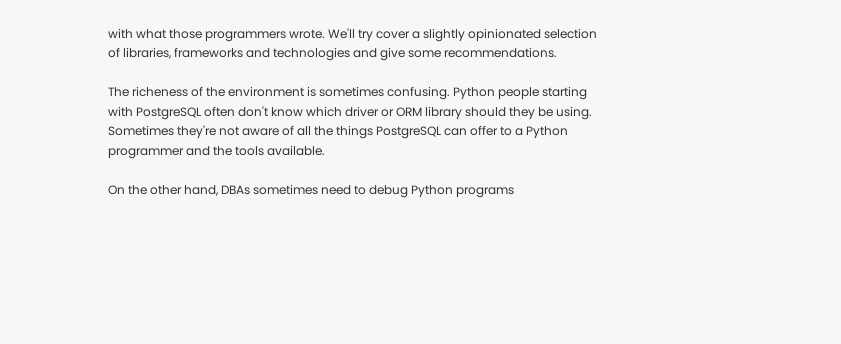with what those programmers wrote. We'll try cover a slightly opinionated selection of libraries, frameworks and technologies and give some recommendations.

The richeness of the environment is sometimes confusing. Python people starting with PostgreSQL often don't know which driver or ORM library should they be using. Sometimes they're not aware of all the things PostgreSQL can offer to a Python programmer and the tools available.

On the other hand, DBAs sometimes need to debug Python programs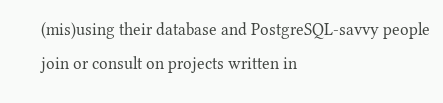(mis)using their database and PostgreSQL-savvy people join or consult on projects written in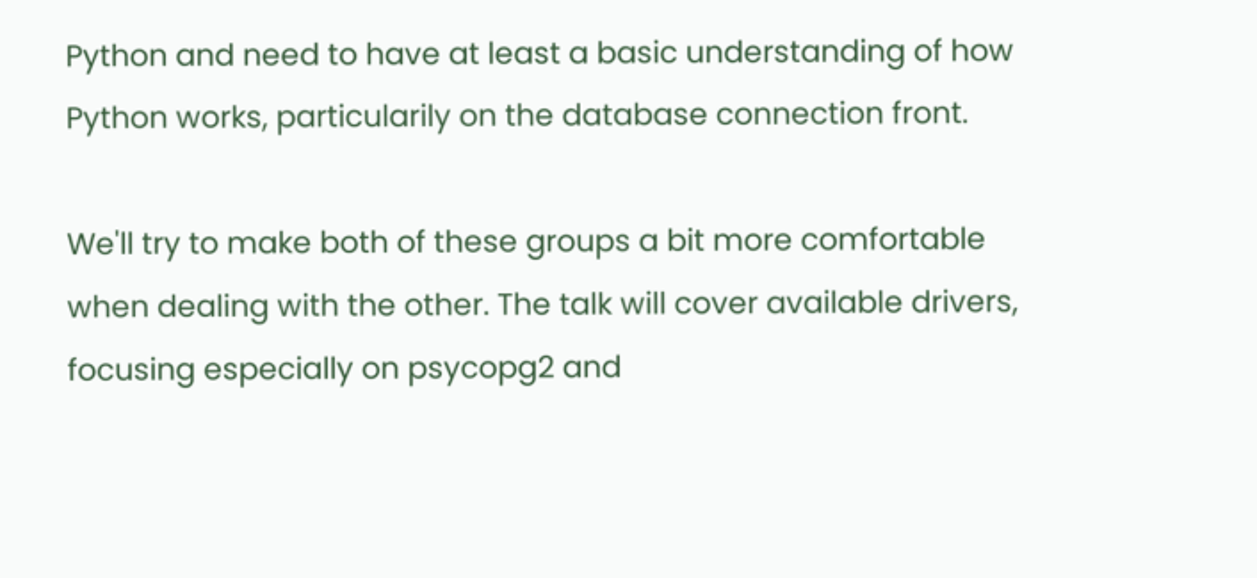Python and need to have at least a basic understanding of how Python works, particularily on the database connection front.

We'll try to make both of these groups a bit more comfortable when dealing with the other. The talk will cover available drivers, focusing especially on psycopg2 and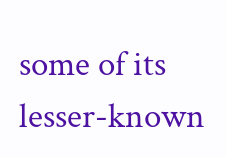some of its lesser-known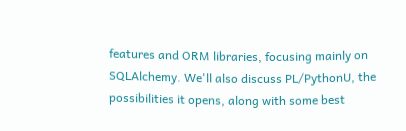features and ORM libraries, focusing mainly on SQLAlchemy. We'll also discuss PL/PythonU, the possibilities it opens, along with some best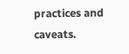practices and caveats.